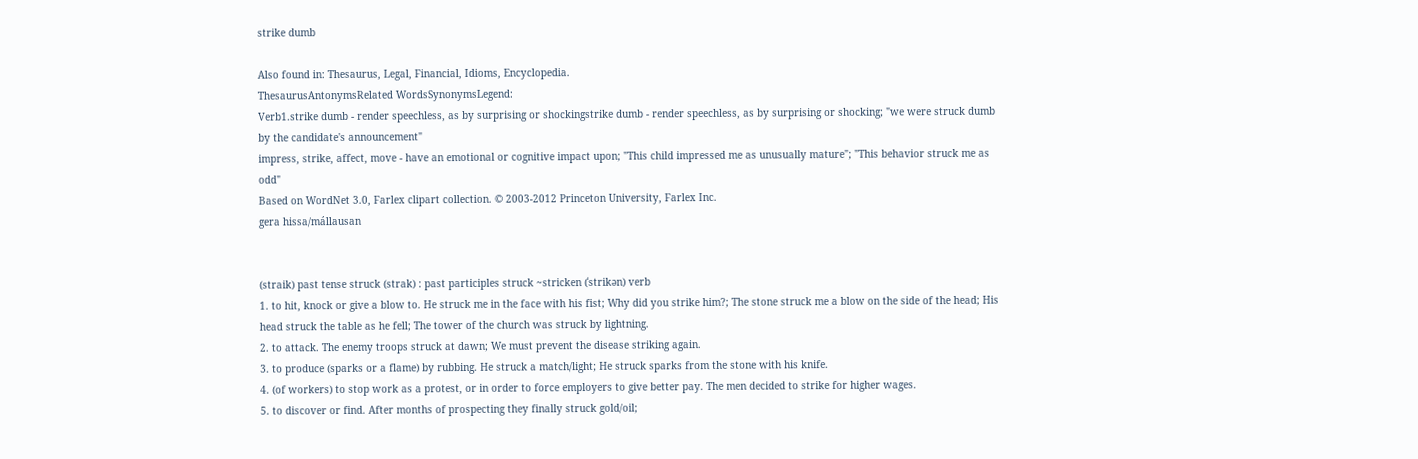strike dumb

Also found in: Thesaurus, Legal, Financial, Idioms, Encyclopedia.
ThesaurusAntonymsRelated WordsSynonymsLegend:
Verb1.strike dumb - render speechless, as by surprising or shockingstrike dumb - render speechless, as by surprising or shocking; "we were struck dumb by the candidate's announcement"
impress, strike, affect, move - have an emotional or cognitive impact upon; "This child impressed me as unusually mature"; "This behavior struck me as odd"
Based on WordNet 3.0, Farlex clipart collection. © 2003-2012 Princeton University, Farlex Inc.
gera hissa/mállausan


(straik) past tense struck (strak) : past participles struck ~stricken (ˈstrikən) verb
1. to hit, knock or give a blow to. He struck me in the face with his fist; Why did you strike him?; The stone struck me a blow on the side of the head; His head struck the table as he fell; The tower of the church was struck by lightning.
2. to attack. The enemy troops struck at dawn; We must prevent the disease striking again.
3. to produce (sparks or a flame) by rubbing. He struck a match/light; He struck sparks from the stone with his knife.
4. (of workers) to stop work as a protest, or in order to force employers to give better pay. The men decided to strike for higher wages.
5. to discover or find. After months of prospecting they finally struck gold/oil;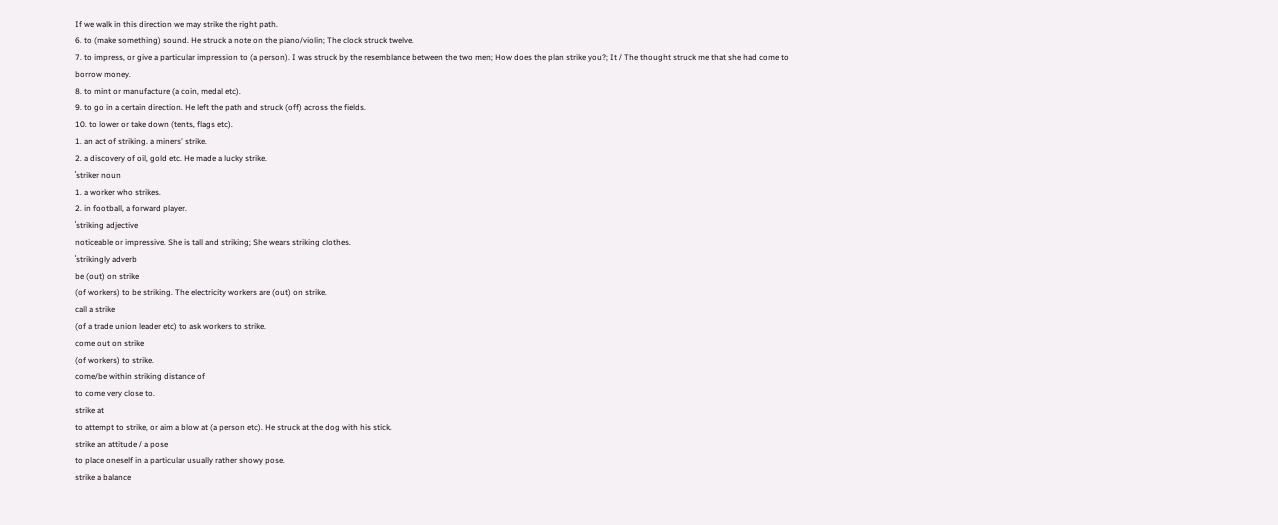If we walk in this direction we may strike the right path.
6. to (make something) sound. He struck a note on the piano/violin; The clock struck twelve.
7. to impress, or give a particular impression to (a person). I was struck by the resemblance between the two men; How does the plan strike you?; It / The thought struck me that she had come to borrow money.
8. to mint or manufacture (a coin, medal etc).
9. to go in a certain direction. He left the path and struck (off) across the fields.
10. to lower or take down (tents, flags etc).
1. an act of striking. a miners' strike.
2. a discovery of oil, gold etc. He made a lucky strike.
ˈstriker noun
1. a worker who strikes.
2. in football, a forward player.
ˈstriking adjective
noticeable or impressive. She is tall and striking; She wears striking clothes.
ˈstrikingly adverb
be (out) on strike
(of workers) to be striking. The electricity workers are (out) on strike.
call a strike
(of a trade union leader etc) to ask workers to strike.
come out on strike
(of workers) to strike.
come/be within striking distance of
to come very close to.
strike at
to attempt to strike, or aim a blow at (a person etc). He struck at the dog with his stick.
strike an attitude / a pose
to place oneself in a particular usually rather showy pose.
strike a balance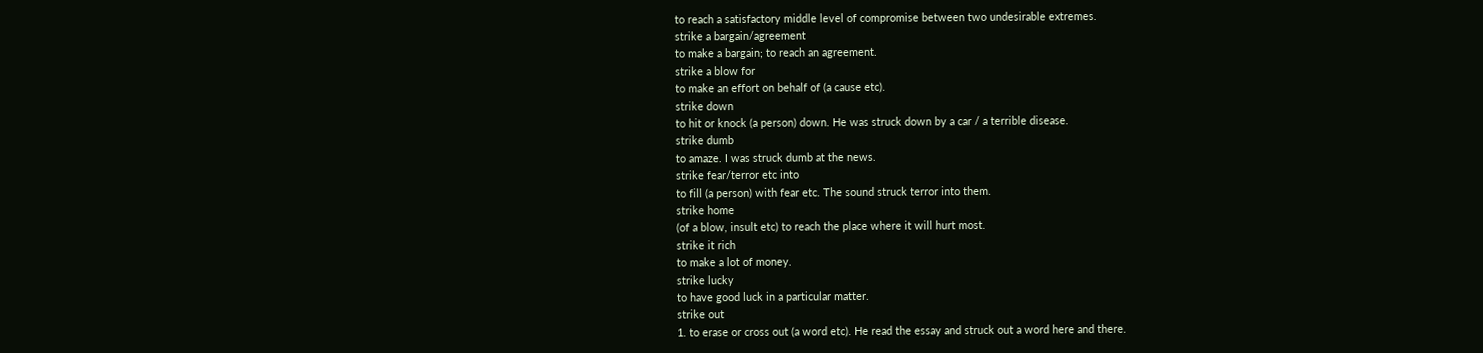to reach a satisfactory middle level of compromise between two undesirable extremes.
strike a bargain/agreement
to make a bargain; to reach an agreement.
strike a blow for
to make an effort on behalf of (a cause etc).
strike down
to hit or knock (a person) down. He was struck down by a car / a terrible disease.
strike dumb
to amaze. I was struck dumb at the news.
strike fear/terror etc into
to fill (a person) with fear etc. The sound struck terror into them.
strike home
(of a blow, insult etc) to reach the place where it will hurt most.
strike it rich
to make a lot of money.
strike lucky
to have good luck in a particular matter.
strike out
1. to erase or cross out (a word etc). He read the essay and struck out a word here and there.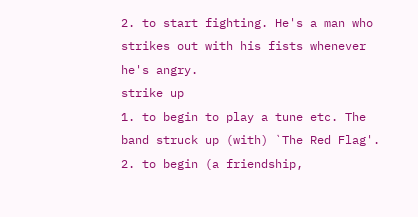2. to start fighting. He's a man who strikes out with his fists whenever he's angry.
strike up
1. to begin to play a tune etc. The band struck up (with) `The Red Flag'.
2. to begin (a friendship,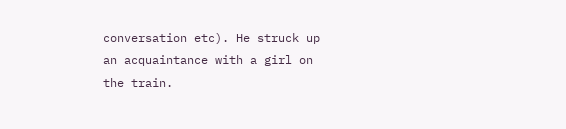conversation etc). He struck up an acquaintance with a girl on the train.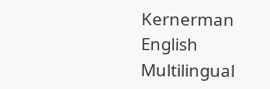Kernerman English Multilingual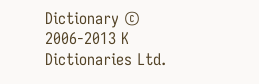Dictionary © 2006-2013 K Dictionaries Ltd.